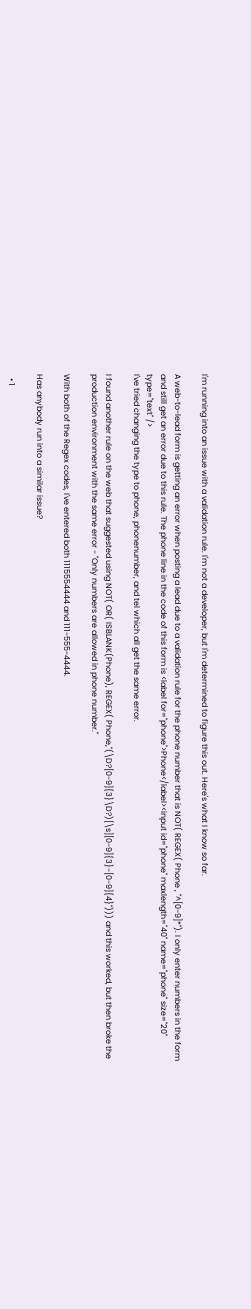I'm running into an issue with a validation rule. I'm not a developer, but I'm determined to figure this out. Here's what I know so far.

A web-to-lead form is getting an error when posting a lead due to a validation rule for the phone number that is NOT( REGEX( Phone , "^[0-9]*"). I only enter numbers in the form and still get an error due to this rule. The phone line in the code of this form is <label for="phone">Phone</label><input id="phone" maxlength="40" name="phone" size="20" type="text" />
I've tried changing the type to phone, phonenumber, and tel which all get the same error.

I found another rule on the web that suggested using NOT( OR( ISBLANK(Phone), REGEX( Phone,"(\D?[0-9]{3}\D?)[\s][0-9]{3}-[0-9]{4}"))) and this worked, but then broke the production environment with the same error - "Only numbers are allowed in phone number."

With both of the Regex codes, I've entered both 1115554444 and 111-555-4444.

Has anybody run into a similar issue?

  • 1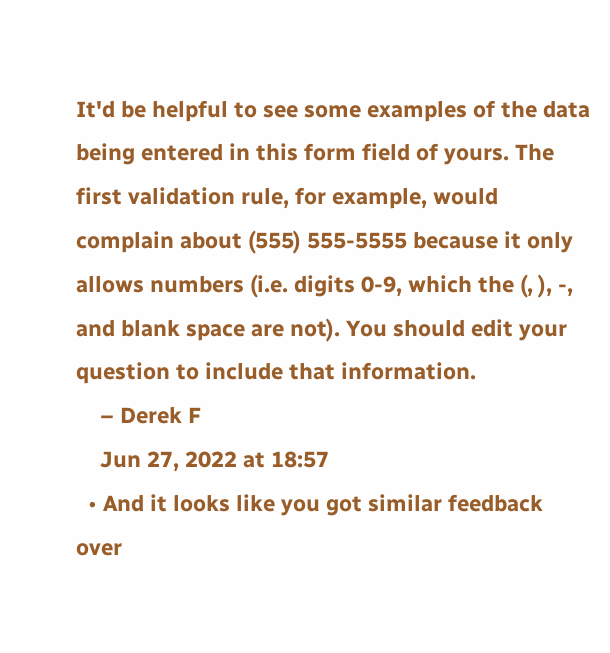It'd be helpful to see some examples of the data being entered in this form field of yours. The first validation rule, for example, would complain about (555) 555-5555 because it only allows numbers (i.e. digits 0-9, which the (, ), -, and blank space are not). You should edit your question to include that information.
    – Derek F
    Jun 27, 2022 at 18:57
  • And it looks like you got similar feedback over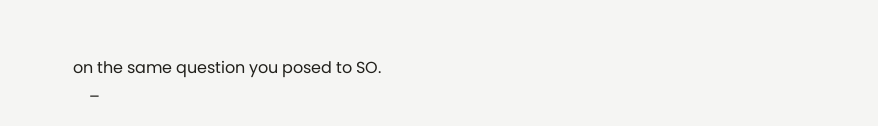on the same question you posed to SO.
    –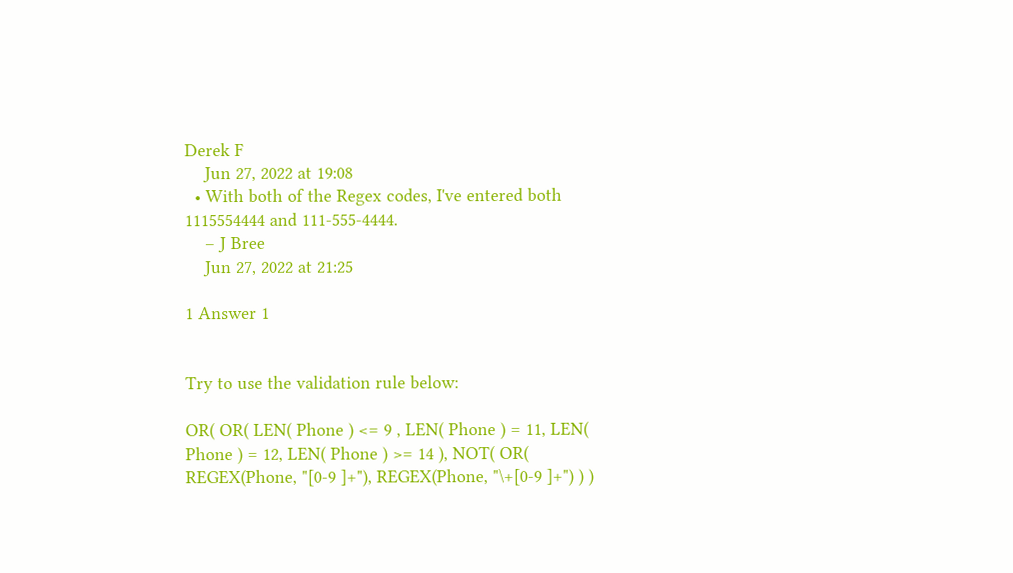Derek F
    Jun 27, 2022 at 19:08
  • With both of the Regex codes, I've entered both 1115554444 and 111-555-4444.
    – J Bree
    Jun 27, 2022 at 21:25

1 Answer 1


Try to use the validation rule below:

OR( OR( LEN( Phone ) <= 9 , LEN( Phone ) = 11, LEN( Phone ) = 12, LEN( Phone ) >= 14 ), NOT( OR( REGEX(Phone, "[0-9 ]+"), REGEX(Phone, "\+[0-9 ]+") ) )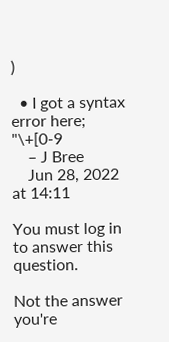)

  • I got a syntax error here; "\+[0-9
    – J Bree
    Jun 28, 2022 at 14:11

You must log in to answer this question.

Not the answer you're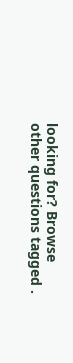looking for? Browse other questions tagged .